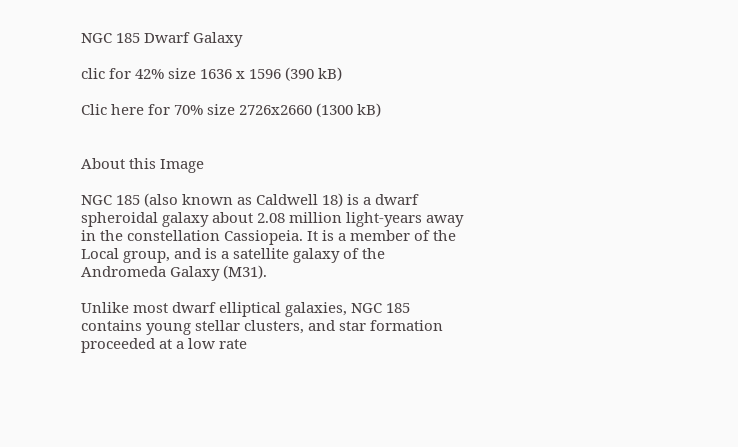NGC 185 Dwarf Galaxy

clic for 42% size 1636 x 1596 (390 kB)

Clic here for 70% size 2726x2660 (1300 kB)


About this Image

NGC 185 (also known as Caldwell 18) is a dwarf spheroidal galaxy about 2.08 million light-years away in the constellation Cassiopeia. It is a member of the Local group, and is a satellite galaxy of the Andromeda Galaxy (M31).

Unlike most dwarf elliptical galaxies, NGC 185 contains young stellar clusters, and star formation proceeded at a low rate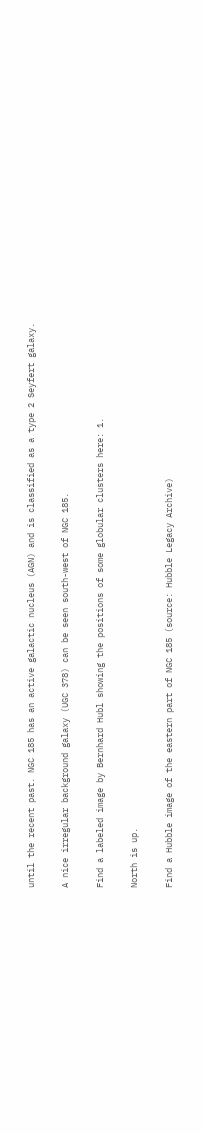until the recent past. NGC 185 has an active galactic nucleus (AGN) and is classified as a type 2 Seyfert galaxy.

A nice irregular background galaxy (UGC 378) can be seen south-west of NGC 185.

Find a labeled image by Bernhard Hubl showing the positions of some globular clusters here: 1.

North is up.

Find a Hubble image of the eastern part of NGC 185 (source: Hubble Legacy Archive)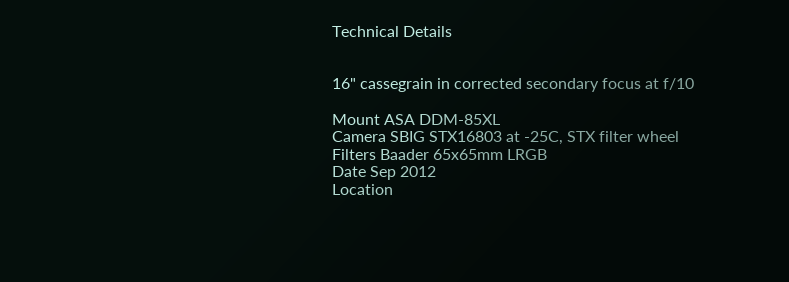Technical Details


16" cassegrain in corrected secondary focus at f/10

Mount ASA DDM-85XL
Camera SBIG STX16803 at -25C, STX filter wheel
Filters Baader 65x65mm LRGB
Date Sep 2012
Location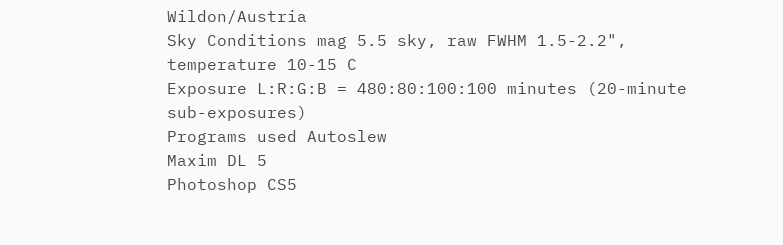Wildon/Austria
Sky Conditions mag 5.5 sky, raw FWHM 1.5-2.2", temperature 10-15 C
Exposure L:R:G:B = 480:80:100:100 minutes (20-minute sub-exposures)
Programs used Autoslew
Maxim DL 5
Photoshop CS5